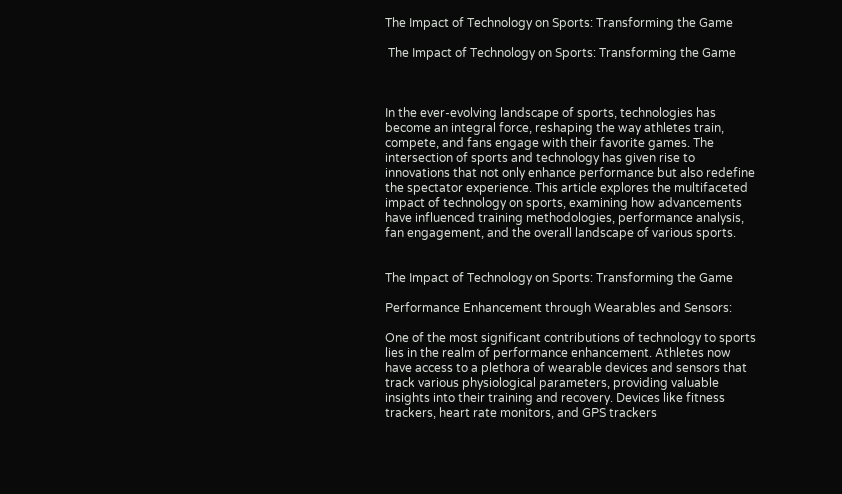The Impact of Technology on Sports: Transforming the Game

 The Impact of Technology on Sports: Transforming the Game



In the ever-evolving landscape of sports, technologies has become an integral force, reshaping the way athletes train, compete, and fans engage with their favorite games. The intersection of sports and technology has given rise to innovations that not only enhance performance but also redefine the spectator experience. This article explores the multifaceted impact of technology on sports, examining how advancements have influenced training methodologies, performance analysis, fan engagement, and the overall landscape of various sports.


The Impact of Technology on Sports: Transforming the Game

Performance Enhancement through Wearables and Sensors:

One of the most significant contributions of technology to sports lies in the realm of performance enhancement. Athletes now have access to a plethora of wearable devices and sensors that track various physiological parameters, providing valuable insights into their training and recovery. Devices like fitness trackers, heart rate monitors, and GPS trackers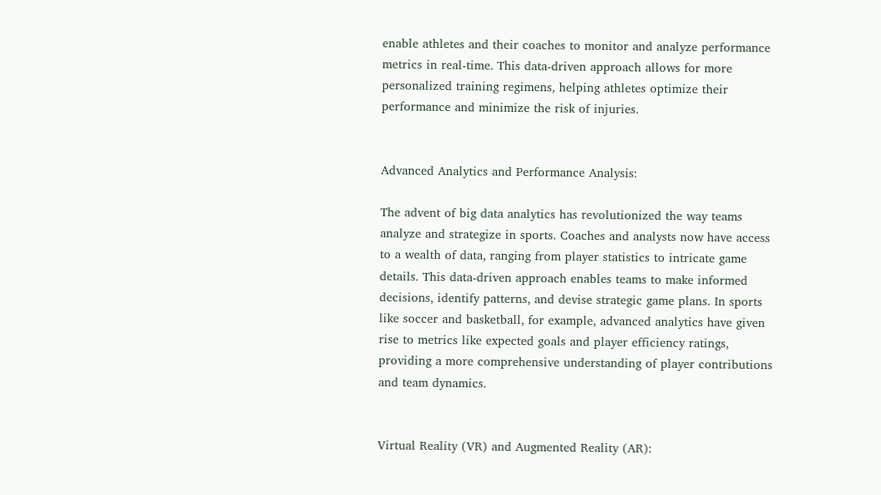enable athletes and their coaches to monitor and analyze performance metrics in real-time. This data-driven approach allows for more personalized training regimens, helping athletes optimize their performance and minimize the risk of injuries.


Advanced Analytics and Performance Analysis:

The advent of big data analytics has revolutionized the way teams analyze and strategize in sports. Coaches and analysts now have access to a wealth of data, ranging from player statistics to intricate game details. This data-driven approach enables teams to make informed decisions, identify patterns, and devise strategic game plans. In sports like soccer and basketball, for example, advanced analytics have given rise to metrics like expected goals and player efficiency ratings, providing a more comprehensive understanding of player contributions and team dynamics.


Virtual Reality (VR) and Augmented Reality (AR):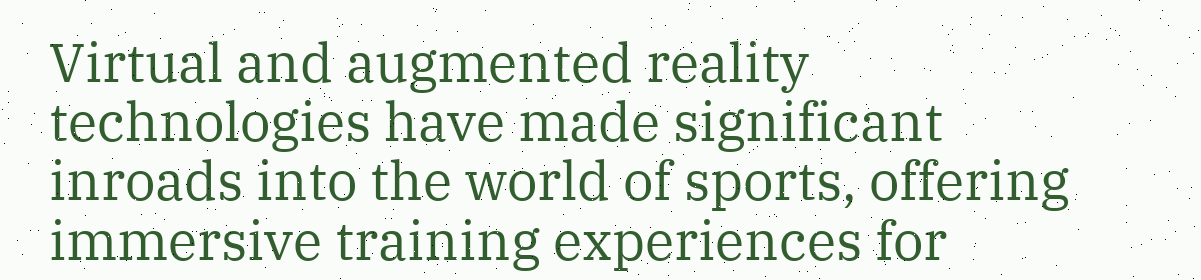Virtual and augmented reality technologies have made significant inroads into the world of sports, offering immersive training experiences for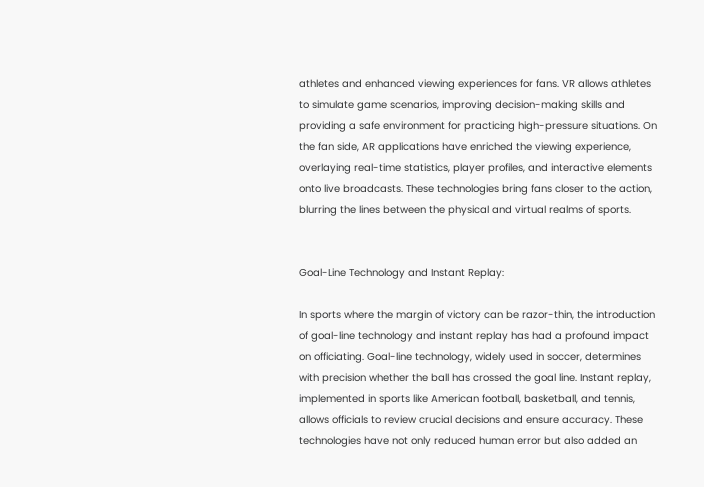athletes and enhanced viewing experiences for fans. VR allows athletes to simulate game scenarios, improving decision-making skills and providing a safe environment for practicing high-pressure situations. On the fan side, AR applications have enriched the viewing experience, overlaying real-time statistics, player profiles, and interactive elements onto live broadcasts. These technologies bring fans closer to the action, blurring the lines between the physical and virtual realms of sports.


Goal-Line Technology and Instant Replay:

In sports where the margin of victory can be razor-thin, the introduction of goal-line technology and instant replay has had a profound impact on officiating. Goal-line technology, widely used in soccer, determines with precision whether the ball has crossed the goal line. Instant replay, implemented in sports like American football, basketball, and tennis, allows officials to review crucial decisions and ensure accuracy. These technologies have not only reduced human error but also added an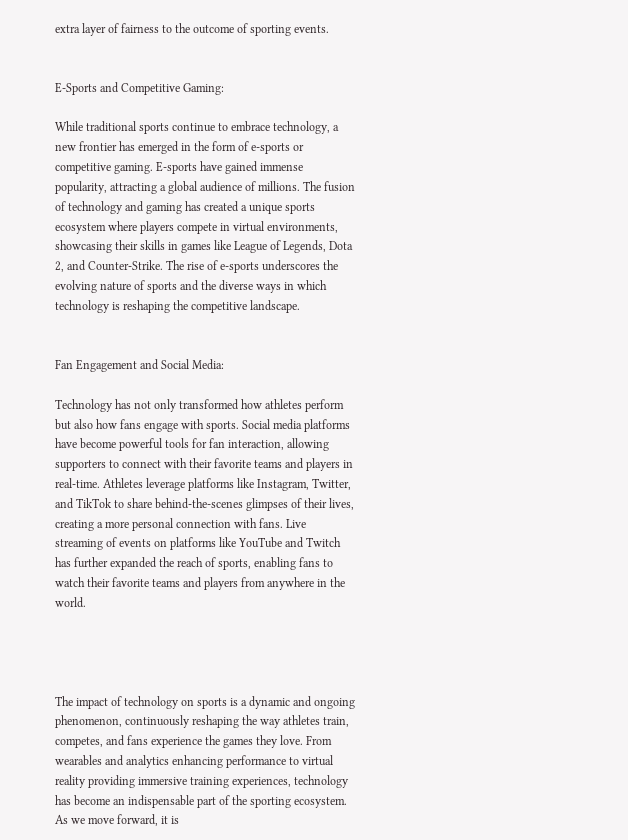extra layer of fairness to the outcome of sporting events.


E-Sports and Competitive Gaming:

While traditional sports continue to embrace technology, a new frontier has emerged in the form of e-sports or competitive gaming. E-sports have gained immense popularity, attracting a global audience of millions. The fusion of technology and gaming has created a unique sports ecosystem where players compete in virtual environments, showcasing their skills in games like League of Legends, Dota 2, and Counter-Strike. The rise of e-sports underscores the evolving nature of sports and the diverse ways in which technology is reshaping the competitive landscape.


Fan Engagement and Social Media:

Technology has not only transformed how athletes perform but also how fans engage with sports. Social media platforms have become powerful tools for fan interaction, allowing supporters to connect with their favorite teams and players in real-time. Athletes leverage platforms like Instagram, Twitter, and TikTok to share behind-the-scenes glimpses of their lives, creating a more personal connection with fans. Live streaming of events on platforms like YouTube and Twitch has further expanded the reach of sports, enabling fans to watch their favorite teams and players from anywhere in the world.




The impact of technology on sports is a dynamic and ongoing phenomenon, continuously reshaping the way athletes train, competes, and fans experience the games they love. From wearables and analytics enhancing performance to virtual reality providing immersive training experiences, technology has become an indispensable part of the sporting ecosystem. As we move forward, it is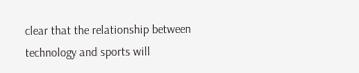clear that the relationship between technology and sports will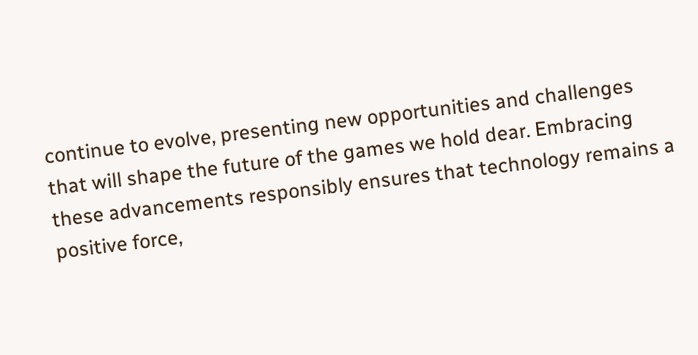continue to evolve, presenting new opportunities and challenges that will shape the future of the games we hold dear. Embracing these advancements responsibly ensures that technology remains a positive force,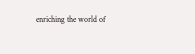enriching the world of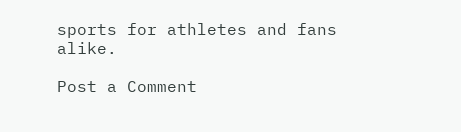sports for athletes and fans alike.

Post a Comment